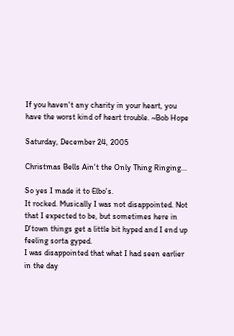If you haven't any charity in your heart, you have the worst kind of heart trouble. ~Bob Hope

Saturday, December 24, 2005

Christmas Bells Ain't the Only Thing Ringing...

So yes I made it to Elbo's.
It rocked. Musically I was not disappointed. Not that I expected to be, but sometimes here in D'town things get a little bit hyped and I end up feeling sorta gyped.
I was disappointed that what I had seen earlier in the day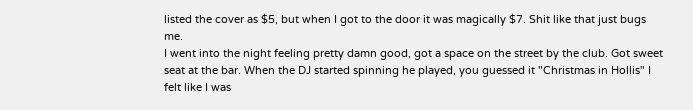listed the cover as $5, but when I got to the door it was magically $7. Shit like that just bugs me.
I went into the night feeling pretty damn good, got a space on the street by the club. Got sweet seat at the bar. When the DJ started spinning he played, you guessed it "Christmas in Hollis" I felt like I was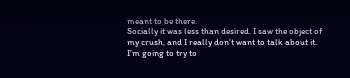meant to be there.
Socially it was less than desired. I saw the object of my crush, and I really don't want to talk about it. I'm going to try to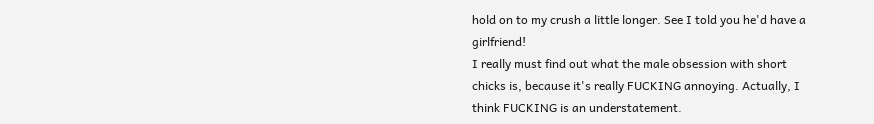hold on to my crush a little longer. See I told you he'd have a girlfriend!
I really must find out what the male obsession with short chicks is, because it's really FUCKING annoying. Actually, I think FUCKING is an understatement.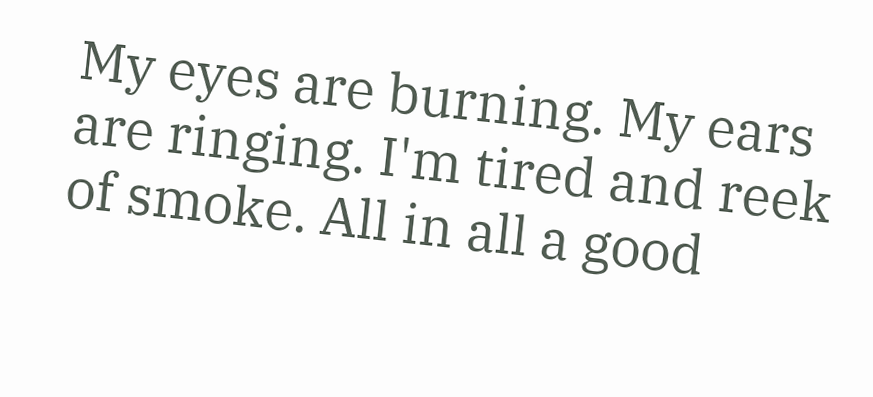My eyes are burning. My ears are ringing. I'm tired and reek of smoke. All in all a good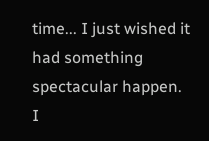time... I just wished it had something spectacular happen.
I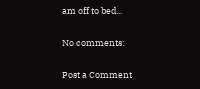am off to bed...

No comments:

Post a Comment